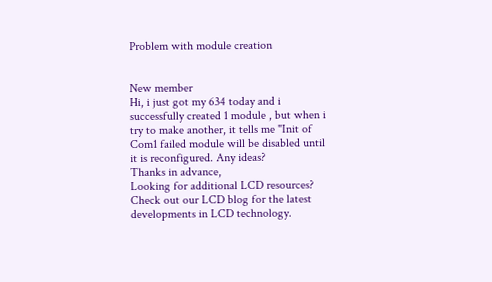Problem with module creation


New member
Hi, i just got my 634 today and i successfully created 1 module , but when i try to make another, it tells me "Init of Com1 failed module will be disabled until it is reconfigured. Any ideas?
Thanks in advance,
Looking for additional LCD resources? Check out our LCD blog for the latest developments in LCD technology.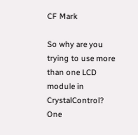CF Mark

So why are you trying to use more than one LCD module in CrystalControl?
One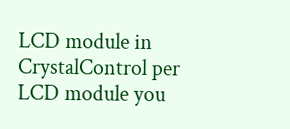LCD module in CrystalControl per LCD module you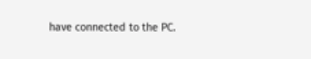have connected to the PC.